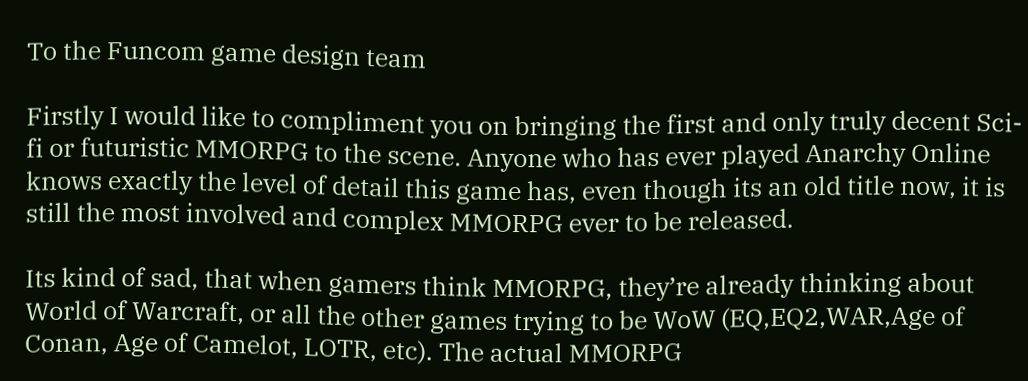To the Funcom game design team

Firstly I would like to compliment you on bringing the first and only truly decent Sci-fi or futuristic MMORPG to the scene. Anyone who has ever played Anarchy Online knows exactly the level of detail this game has, even though its an old title now, it is still the most involved and complex MMORPG ever to be released.

Its kind of sad, that when gamers think MMORPG, they’re already thinking about World of Warcraft, or all the other games trying to be WoW (EQ,EQ2,WAR,Age of Conan, Age of Camelot, LOTR, etc). The actual MMORPG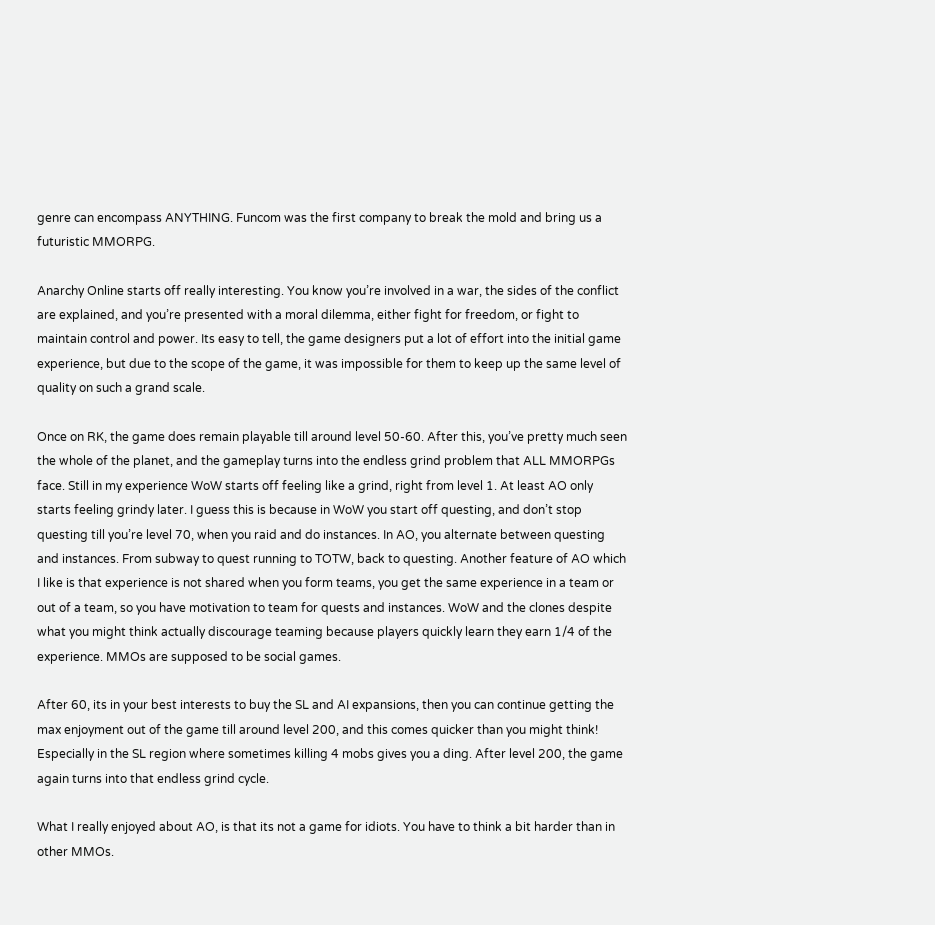genre can encompass ANYTHING. Funcom was the first company to break the mold and bring us a futuristic MMORPG.

Anarchy Online starts off really interesting. You know you’re involved in a war, the sides of the conflict are explained, and you’re presented with a moral dilemma, either fight for freedom, or fight to maintain control and power. Its easy to tell, the game designers put a lot of effort into the initial game experience, but due to the scope of the game, it was impossible for them to keep up the same level of quality on such a grand scale.

Once on RK, the game does remain playable till around level 50-60. After this, you’ve pretty much seen the whole of the planet, and the gameplay turns into the endless grind problem that ALL MMORPGs face. Still in my experience WoW starts off feeling like a grind, right from level 1. At least AO only starts feeling grindy later. I guess this is because in WoW you start off questing, and don’t stop questing till you’re level 70, when you raid and do instances. In AO, you alternate between questing and instances. From subway to quest running to TOTW, back to questing. Another feature of AO which I like is that experience is not shared when you form teams, you get the same experience in a team or out of a team, so you have motivation to team for quests and instances. WoW and the clones despite what you might think actually discourage teaming because players quickly learn they earn 1/4 of the experience. MMOs are supposed to be social games.

After 60, its in your best interests to buy the SL and AI expansions, then you can continue getting the max enjoyment out of the game till around level 200, and this comes quicker than you might think! Especially in the SL region where sometimes killing 4 mobs gives you a ding. After level 200, the game again turns into that endless grind cycle.

What I really enjoyed about AO, is that its not a game for idiots. You have to think a bit harder than in other MMOs.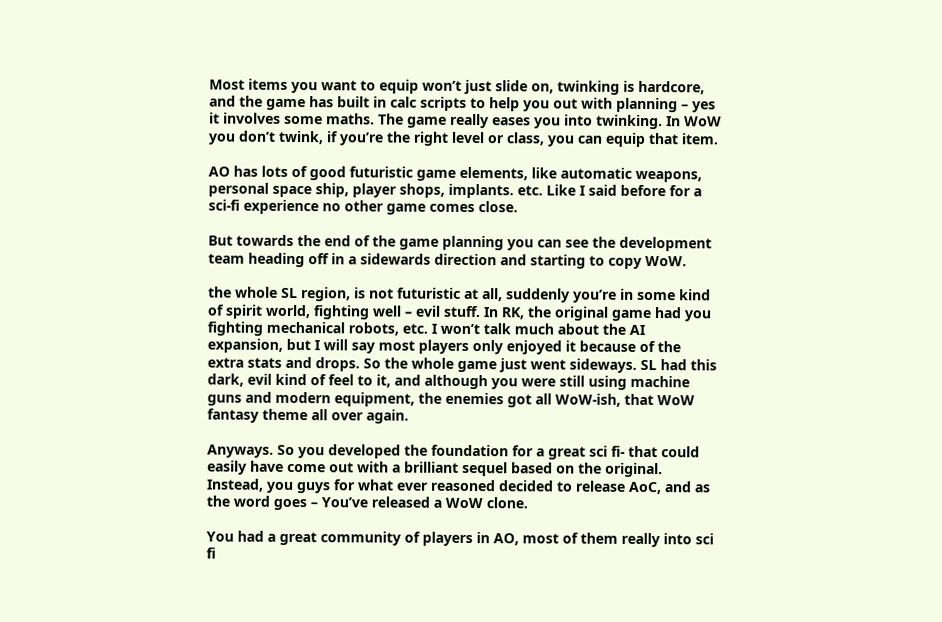Most items you want to equip won’t just slide on, twinking is hardcore, and the game has built in calc scripts to help you out with planning – yes it involves some maths. The game really eases you into twinking. In WoW you don’t twink, if you’re the right level or class, you can equip that item.

AO has lots of good futuristic game elements, like automatic weapons, personal space ship, player shops, implants. etc. Like I said before for a sci-fi experience no other game comes close.

But towards the end of the game planning you can see the development team heading off in a sidewards direction and starting to copy WoW.

the whole SL region, is not futuristic at all, suddenly you’re in some kind of spirit world, fighting well – evil stuff. In RK, the original game had you fighting mechanical robots, etc. I won’t talk much about the AI expansion, but I will say most players only enjoyed it because of the extra stats and drops. So the whole game just went sideways. SL had this dark, evil kind of feel to it, and although you were still using machine guns and modern equipment, the enemies got all WoW-ish, that WoW fantasy theme all over again.

Anyways. So you developed the foundation for a great sci fi- that could easily have come out with a brilliant sequel based on the original. Instead, you guys for what ever reasoned decided to release AoC, and as the word goes – You’ve released a WoW clone.

You had a great community of players in AO, most of them really into sci fi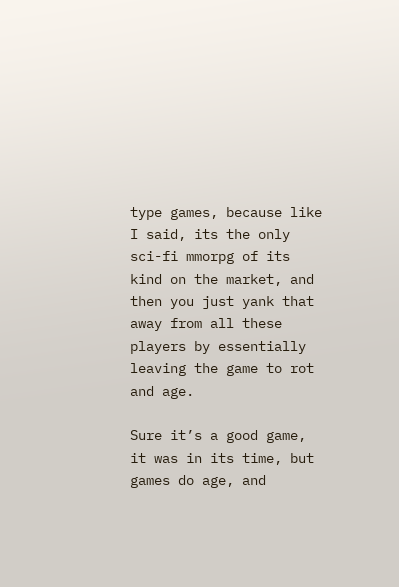type games, because like I said, its the only sci-fi mmorpg of its kind on the market, and then you just yank that away from all these players by essentially leaving the game to rot and age.

Sure it’s a good game, it was in its time, but games do age, and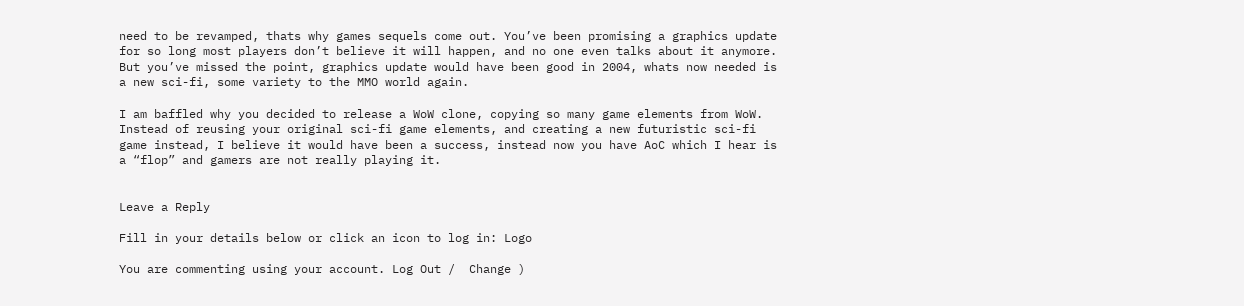need to be revamped, thats why games sequels come out. You’ve been promising a graphics update for so long most players don’t believe it will happen, and no one even talks about it anymore. But you’ve missed the point, graphics update would have been good in 2004, whats now needed is a new sci-fi, some variety to the MMO world again.

I am baffled why you decided to release a WoW clone, copying so many game elements from WoW. Instead of reusing your original sci-fi game elements, and creating a new futuristic sci-fi game instead, I believe it would have been a success, instead now you have AoC which I hear is a “flop” and gamers are not really playing it.


Leave a Reply

Fill in your details below or click an icon to log in: Logo

You are commenting using your account. Log Out /  Change )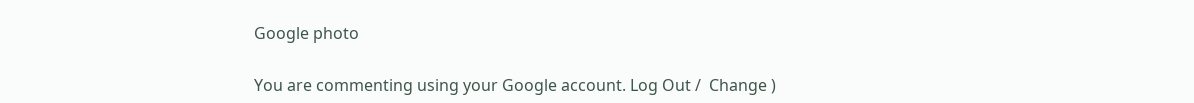Google photo

You are commenting using your Google account. Log Out /  Change )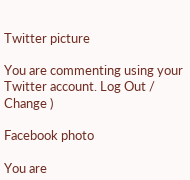Twitter picture

You are commenting using your Twitter account. Log Out /  Change )

Facebook photo

You are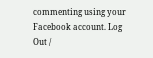commenting using your Facebook account. Log Out /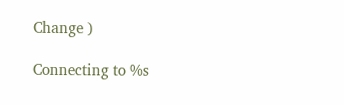Change )

Connecting to %s